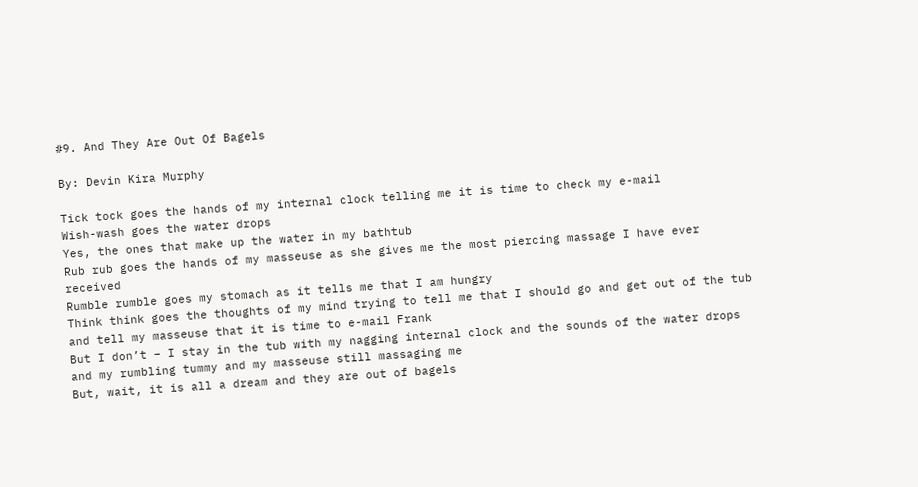#9. And They Are Out Of Bagels

By: Devin Kira Murphy

Tick tock goes the hands of my internal clock telling me it is time to check my e-mail
Wish-wash goes the water drops
Yes, the ones that make up the water in my bathtub
Rub rub goes the hands of my masseuse as she gives me the most piercing massage I have ever received
Rumble rumble goes my stomach as it tells me that I am hungry
Think think goes the thoughts of my mind trying to tell me that I should go and get out of the tub and tell my masseuse that it is time to e-mail Frank
But I don’t – I stay in the tub with my nagging internal clock and the sounds of the water drops and my rumbling tummy and my masseuse still massaging me
But, wait, it is all a dream and they are out of bagels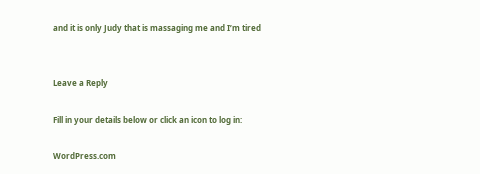and it is only Judy that is massaging me and I’m tired


Leave a Reply

Fill in your details below or click an icon to log in:

WordPress.com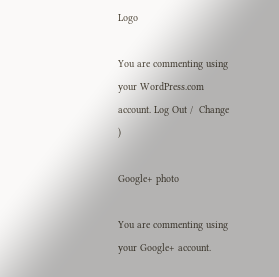Logo

You are commenting using your WordPress.com account. Log Out /  Change )

Google+ photo

You are commenting using your Google+ account.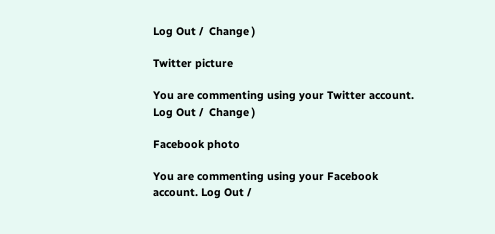Log Out /  Change )

Twitter picture

You are commenting using your Twitter account. Log Out /  Change )

Facebook photo

You are commenting using your Facebook account. Log Out /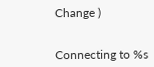Change )


Connecting to %s